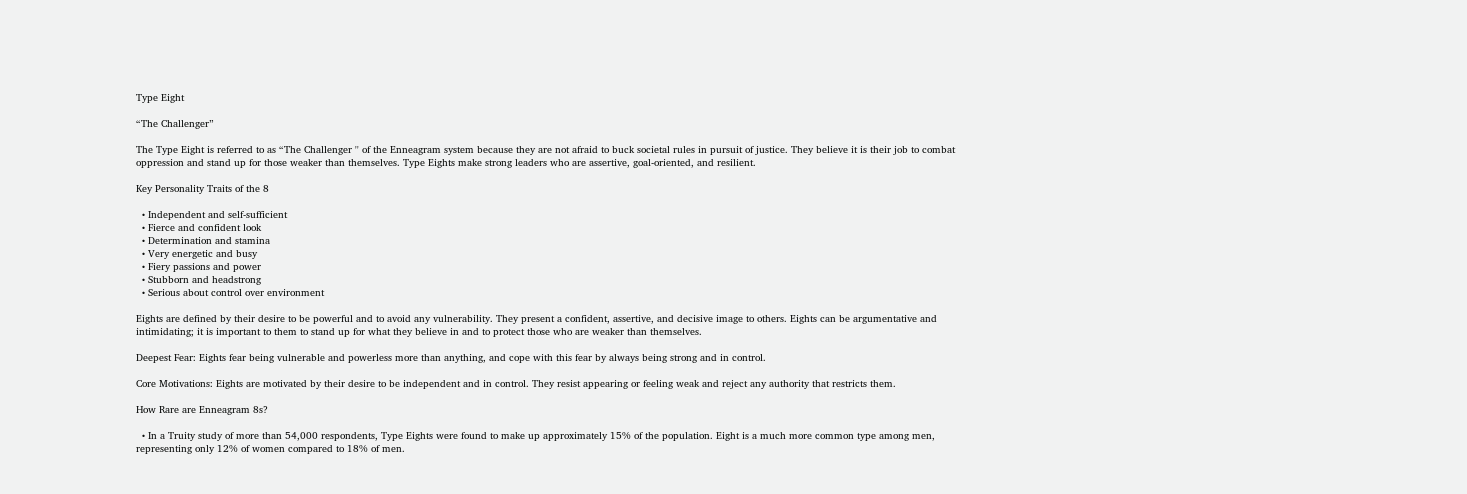Type Eight

“The Challenger”

The Type Eight is referred to as “The Challenger '' of the Enneagram system because they are not afraid to buck societal rules in pursuit of justice. They believe it is their job to combat oppression and stand up for those weaker than themselves. Type Eights make strong leaders who are assertive, goal-oriented, and resilient.

Key Personality Traits of the 8

  • Independent and self-sufficient
  • Fierce and confident look
  • Determination and stamina
  • Very energetic and busy
  • Fiery passions and power
  • Stubborn and headstrong
  • Serious about control over environment

Eights are defined by their desire to be powerful and to avoid any vulnerability. They present a confident, assertive, and decisive image to others. Eights can be argumentative and intimidating; it is important to them to stand up for what they believe in and to protect those who are weaker than themselves.

Deepest Fear: Eights fear being vulnerable and powerless more than anything, and cope with this fear by always being strong and in control.

Core Motivations: Eights are motivated by their desire to be independent and in control. They resist appearing or feeling weak and reject any authority that restricts them.

How Rare are Enneagram 8s?

  • In a Truity study of more than 54,000 respondents, Type Eights were found to make up approximately 15% of the population. Eight is a much more common type among men, representing only 12% of women compared to 18% of men.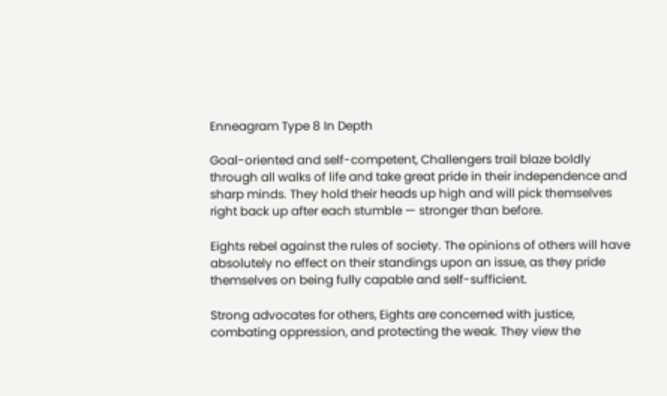Enneagram Type 8 In Depth

Goal-oriented and self-competent, Challengers trail blaze boldly through all walks of life and take great pride in their independence and sharp minds. They hold their heads up high and will pick themselves right back up after each stumble — stronger than before.

Eights rebel against the rules of society. The opinions of others will have absolutely no effect on their standings upon an issue, as they pride themselves on being fully capable and self-sufficient.

Strong advocates for others, Eights are concerned with justice, combating oppression, and protecting the weak. They view the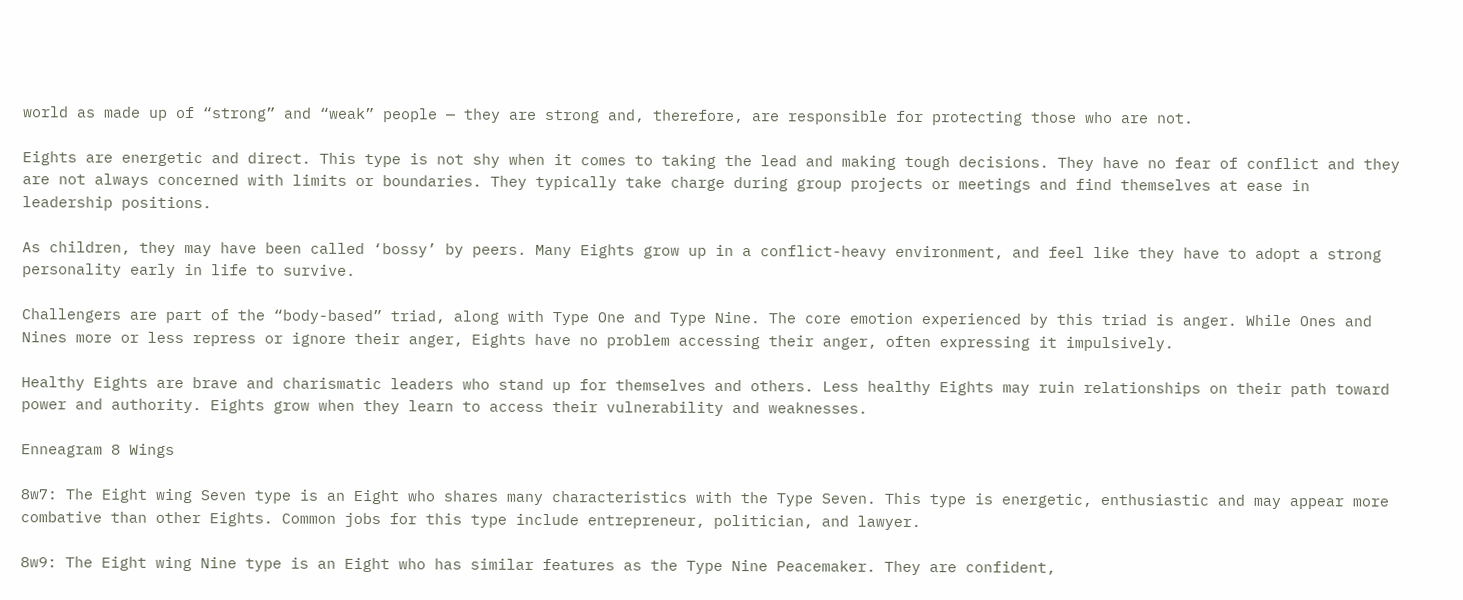world as made up of “strong” and “weak” people — they are strong and, therefore, are responsible for protecting those who are not.

Eights are energetic and direct. This type is not shy when it comes to taking the lead and making tough decisions. They have no fear of conflict and they are not always concerned with limits or boundaries. They typically take charge during group projects or meetings and find themselves at ease in leadership positions.

As children, they may have been called ‘bossy’ by peers. Many Eights grow up in a conflict-heavy environment, and feel like they have to adopt a strong personality early in life to survive.

Challengers are part of the “body-based” triad, along with Type One and Type Nine. The core emotion experienced by this triad is anger. While Ones and Nines more or less repress or ignore their anger, Eights have no problem accessing their anger, often expressing it impulsively.

Healthy Eights are brave and charismatic leaders who stand up for themselves and others. Less healthy Eights may ruin relationships on their path toward power and authority. Eights grow when they learn to access their vulnerability and weaknesses.

Enneagram 8 Wings

8w7: The Eight wing Seven type is an Eight who shares many characteristics with the Type Seven. This type is energetic, enthusiastic and may appear more combative than other Eights. Common jobs for this type include entrepreneur, politician, and lawyer.

8w9: The Eight wing Nine type is an Eight who has similar features as the Type Nine Peacemaker. They are confident,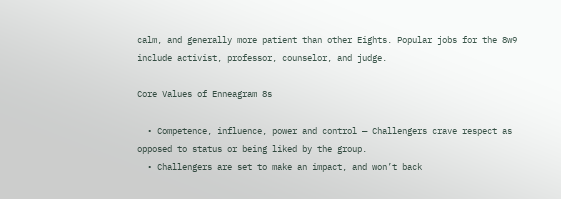calm, and generally more patient than other Eights. Popular jobs for the 8w9 include activist, professor, counselor, and judge.

Core Values of Enneagram 8s

  • Competence, influence, power and control — Challengers crave respect as opposed to status or being liked by the group.
  • Challengers are set to make an impact, and won’t back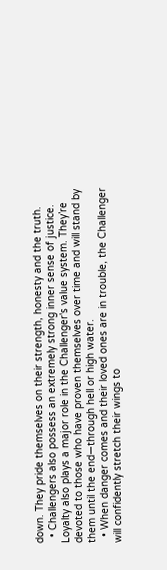down. They pride themselves on their strength, honesty and the truth.
  • Challengers also possess an extremely strong inner sense of justice. Loyalty also plays a major role in the Challenger's value system. They’re devoted to those who have proven themselves over time and will stand by them until the end—through hell or high water.
  • When danger comes and their loved ones are in trouble, the Challenger will confidently stretch their wings to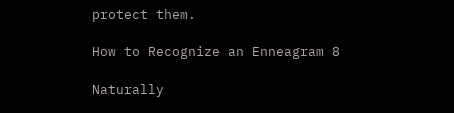protect them.

How to Recognize an Enneagram 8

Naturally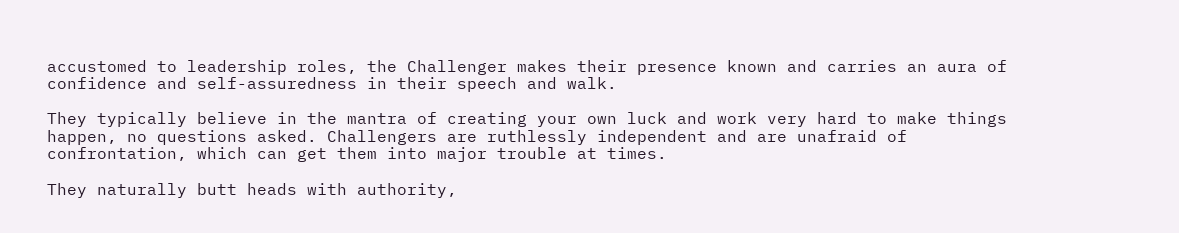accustomed to leadership roles, the Challenger makes their presence known and carries an aura of confidence and self-assuredness in their speech and walk.

They typically believe in the mantra of creating your own luck and work very hard to make things happen, no questions asked. Challengers are ruthlessly independent and are unafraid of confrontation, which can get them into major trouble at times.

They naturally butt heads with authority,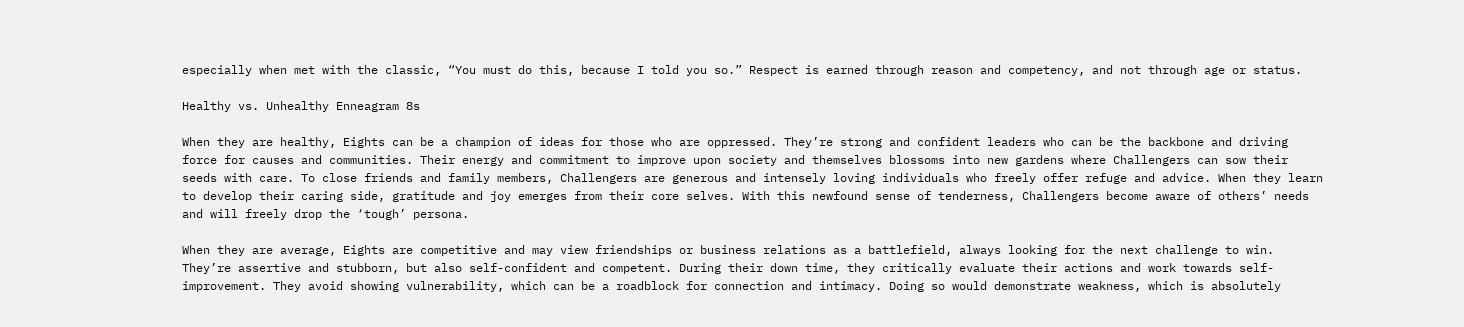especially when met with the classic, “You must do this, because I told you so.” Respect is earned through reason and competency, and not through age or status.

Healthy vs. Unhealthy Enneagram 8s

When they are healthy, Eights can be a champion of ideas for those who are oppressed. They’re strong and confident leaders who can be the backbone and driving force for causes and communities. Their energy and commitment to improve upon society and themselves blossoms into new gardens where Challengers can sow their seeds with care. To close friends and family members, Challengers are generous and intensely loving individuals who freely offer refuge and advice. When they learn to develop their caring side, gratitude and joy emerges from their core selves. With this newfound sense of tenderness, Challengers become aware of others’ needs and will freely drop the ‘tough’ persona.

When they are average, Eights are competitive and may view friendships or business relations as a battlefield, always looking for the next challenge to win. They’re assertive and stubborn, but also self-confident and competent. During their down time, they critically evaluate their actions and work towards self-improvement. They avoid showing vulnerability, which can be a roadblock for connection and intimacy. Doing so would demonstrate weakness, which is absolutely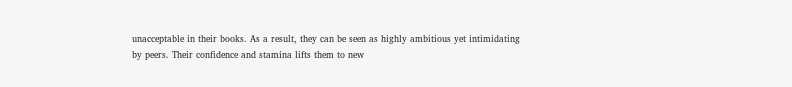unacceptable in their books. As a result, they can be seen as highly ambitious yet intimidating by peers. Their confidence and stamina lifts them to new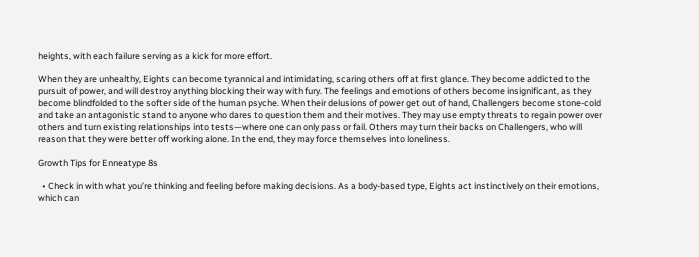heights, with each failure serving as a kick for more effort.

When they are unhealthy, Eights can become tyrannical and intimidating, scaring others off at first glance. They become addicted to the pursuit of power, and will destroy anything blocking their way with fury. The feelings and emotions of others become insignificant, as they become blindfolded to the softer side of the human psyche. When their delusions of power get out of hand, Challengers become stone-cold and take an antagonistic stand to anyone who dares to question them and their motives. They may use empty threats to regain power over others and turn existing relationships into tests—where one can only pass or fail. Others may turn their backs on Challengers, who will reason that they were better off working alone. In the end, they may force themselves into loneliness.

Growth Tips for Enneatype 8s

  • Check in with what you’re thinking and feeling before making decisions. As a body-based type, Eights act instinctively on their emotions, which can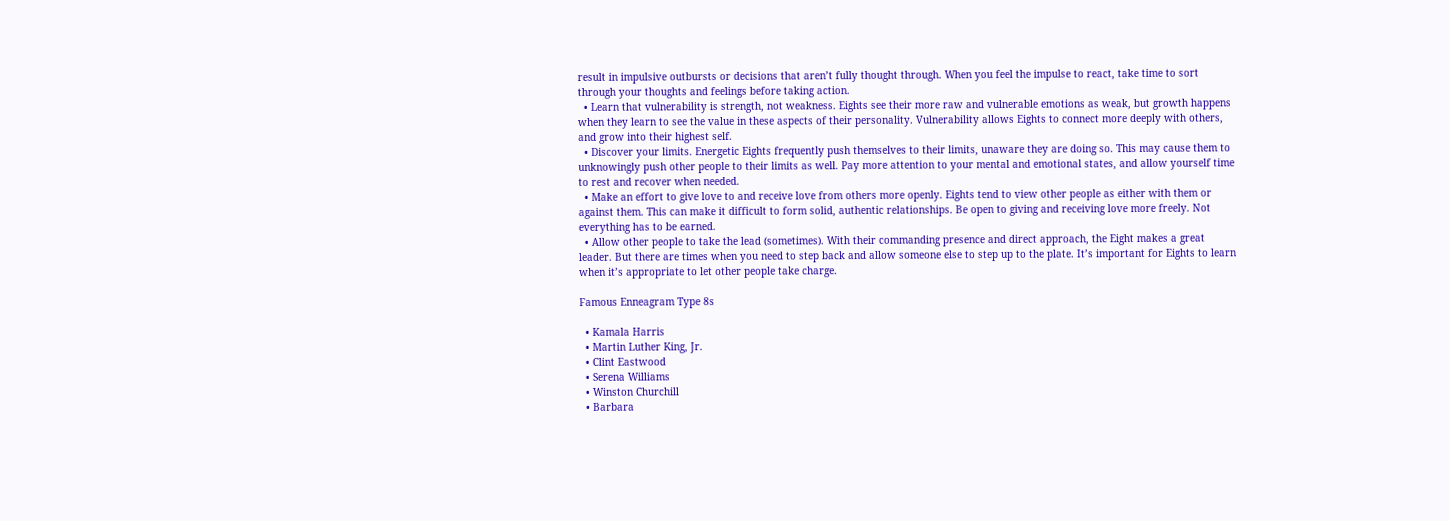result in impulsive outbursts or decisions that aren’t fully thought through. When you feel the impulse to react, take time to sort through your thoughts and feelings before taking action.
  • Learn that vulnerability is strength, not weakness. Eights see their more raw and vulnerable emotions as weak, but growth happens when they learn to see the value in these aspects of their personality. Vulnerability allows Eights to connect more deeply with others, and grow into their highest self.
  • Discover your limits. Energetic Eights frequently push themselves to their limits, unaware they are doing so. This may cause them to unknowingly push other people to their limits as well. Pay more attention to your mental and emotional states, and allow yourself time to rest and recover when needed.
  • Make an effort to give love to and receive love from others more openly. Eights tend to view other people as either with them or against them. This can make it difficult to form solid, authentic relationships. Be open to giving and receiving love more freely. Not everything has to be earned.
  • Allow other people to take the lead (sometimes). With their commanding presence and direct approach, the Eight makes a great leader. But there are times when you need to step back and allow someone else to step up to the plate. It’s important for Eights to learn when it’s appropriate to let other people take charge.

Famous Enneagram Type 8s

  • Kamala Harris
  • Martin Luther King, Jr.
  • Clint Eastwood
  • Serena Williams
  • Winston Churchill
  • Barbara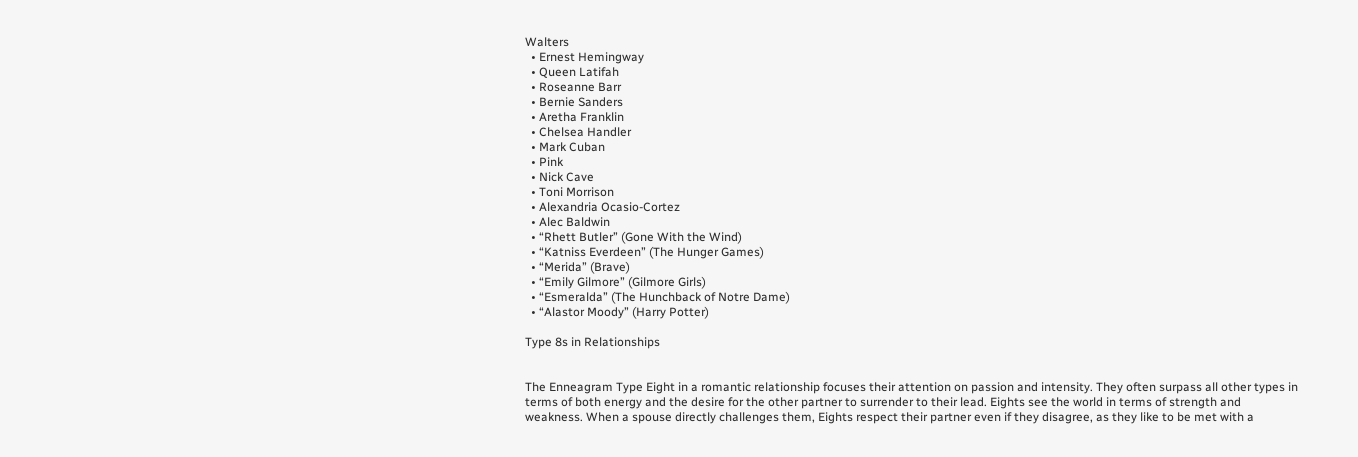Walters
  • Ernest Hemingway
  • Queen Latifah
  • Roseanne Barr
  • Bernie Sanders
  • Aretha Franklin
  • Chelsea Handler
  • Mark Cuban
  • Pink
  • Nick Cave
  • Toni Morrison
  • Alexandria Ocasio-Cortez
  • Alec Baldwin
  • “Rhett Butler” (Gone With the Wind)
  • “Katniss Everdeen” (The Hunger Games)
  • “Merida” (Brave)
  • “Emily Gilmore” (Gilmore Girls)
  • “Esmeralda” (The Hunchback of Notre Dame)
  • “Alastor Moody” (Harry Potter)

Type 8s in Relationships


The Enneagram Type Eight in a romantic relationship focuses their attention on passion and intensity. They often surpass all other types in terms of both energy and the desire for the other partner to surrender to their lead. Eights see the world in terms of strength and weakness. When a spouse directly challenges them, Eights respect their partner even if they disagree, as they like to be met with a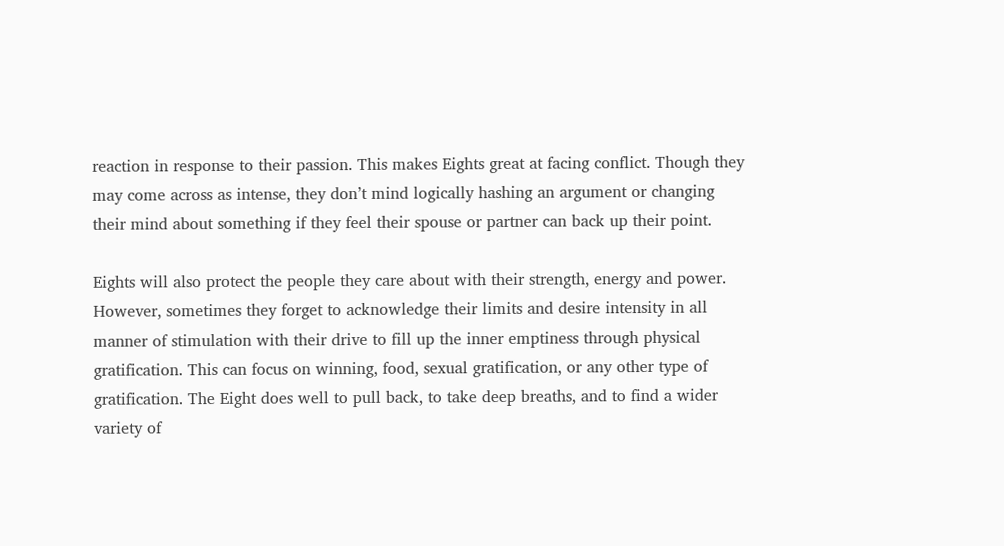reaction in response to their passion. This makes Eights great at facing conflict. Though they may come across as intense, they don’t mind logically hashing an argument or changing their mind about something if they feel their spouse or partner can back up their point.

Eights will also protect the people they care about with their strength, energy and power. However, sometimes they forget to acknowledge their limits and desire intensity in all manner of stimulation with their drive to fill up the inner emptiness through physical gratification. This can focus on winning, food, sexual gratification, or any other type of gratification. The Eight does well to pull back, to take deep breaths, and to find a wider variety of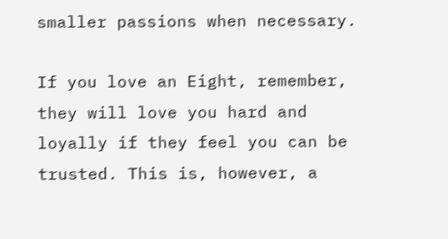smaller passions when necessary.

If you love an Eight, remember, they will love you hard and loyally if they feel you can be trusted. This is, however, a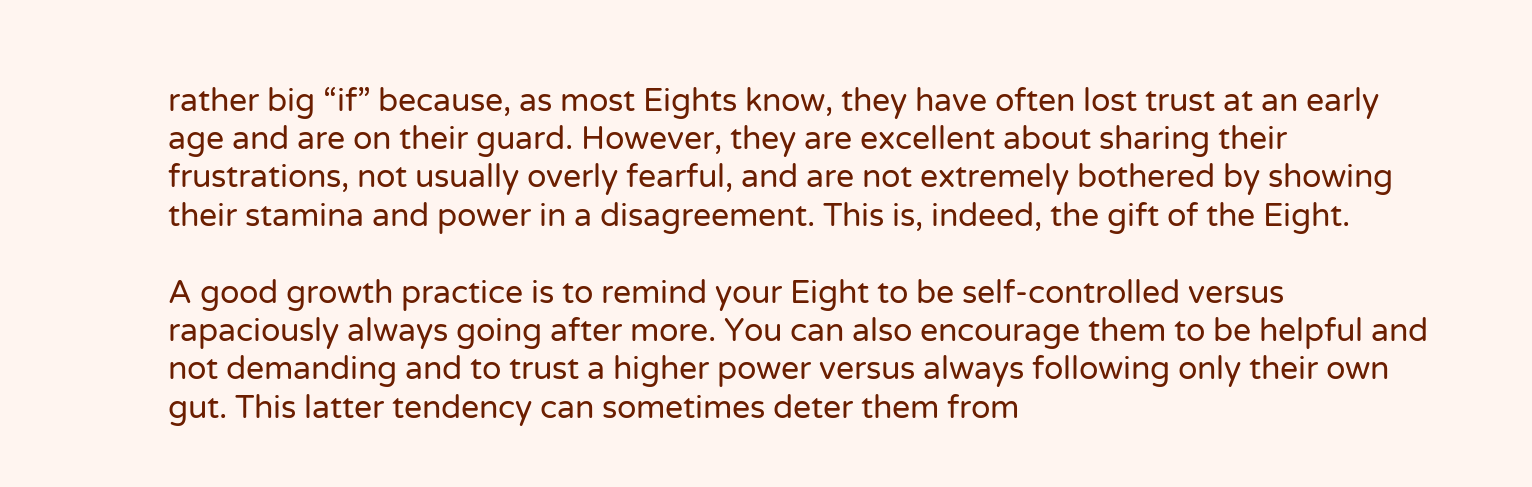rather big “if” because, as most Eights know, they have often lost trust at an early age and are on their guard. However, they are excellent about sharing their frustrations, not usually overly fearful, and are not extremely bothered by showing their stamina and power in a disagreement. This is, indeed, the gift of the Eight.

A good growth practice is to remind your Eight to be self-controlled versus rapaciously always going after more. You can also encourage them to be helpful and not demanding and to trust a higher power versus always following only their own gut. This latter tendency can sometimes deter them from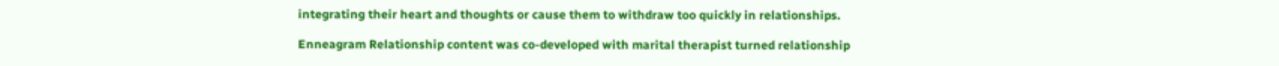integrating their heart and thoughts or cause them to withdraw too quickly in relationships.

Enneagram Relationship content was co-developed with marital therapist turned relationship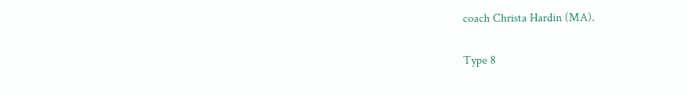coach Christa Hardin (MA).

Type 8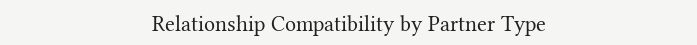Relationship Compatibility by Partner Type